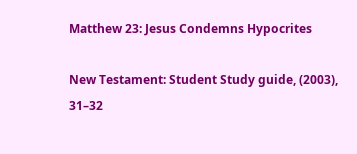Matthew 23: Jesus Condemns Hypocrites

New Testament: Student Study guide, (2003), 31–32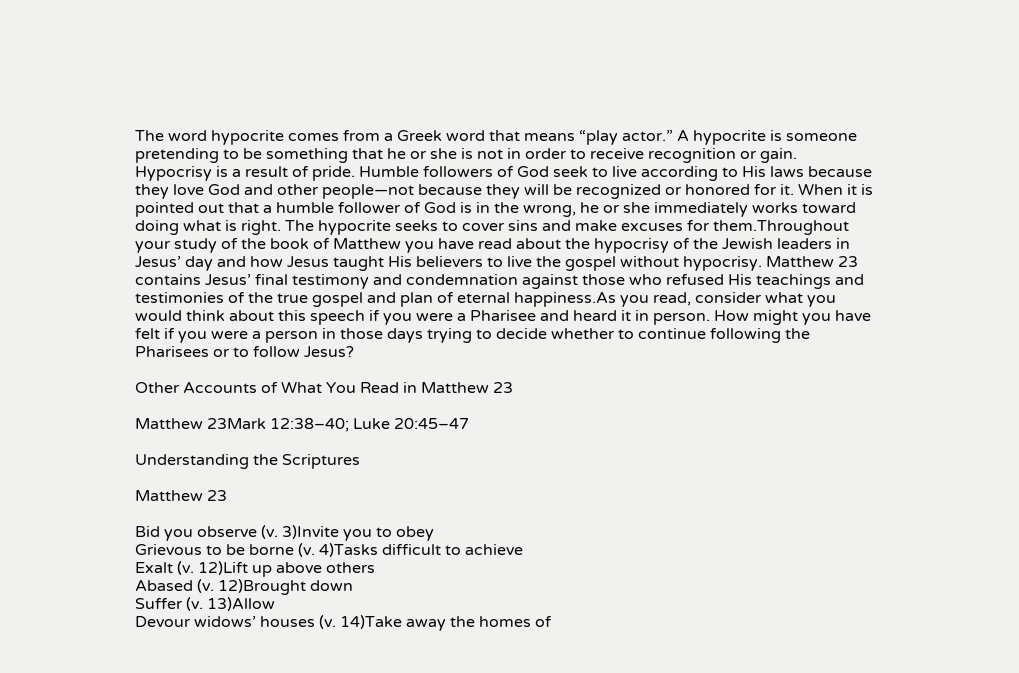The word hypocrite comes from a Greek word that means “play actor.” A hypocrite is someone pretending to be something that he or she is not in order to receive recognition or gain. Hypocrisy is a result of pride. Humble followers of God seek to live according to His laws because they love God and other people—not because they will be recognized or honored for it. When it is pointed out that a humble follower of God is in the wrong, he or she immediately works toward doing what is right. The hypocrite seeks to cover sins and make excuses for them.Throughout your study of the book of Matthew you have read about the hypocrisy of the Jewish leaders in Jesus’ day and how Jesus taught His believers to live the gospel without hypocrisy. Matthew 23 contains Jesus’ final testimony and condemnation against those who refused His teachings and testimonies of the true gospel and plan of eternal happiness.As you read, consider what you would think about this speech if you were a Pharisee and heard it in person. How might you have felt if you were a person in those days trying to decide whether to continue following the Pharisees or to follow Jesus?

Other Accounts of What You Read in Matthew 23

Matthew 23Mark 12:38–40; Luke 20:45–47

Understanding the Scriptures

Matthew 23

Bid you observe (v. 3)Invite you to obey
Grievous to be borne (v. 4)Tasks difficult to achieve
Exalt (v. 12)Lift up above others
Abased (v. 12)Brought down
Suffer (v. 13)Allow
Devour widows’ houses (v. 14)Take away the homes of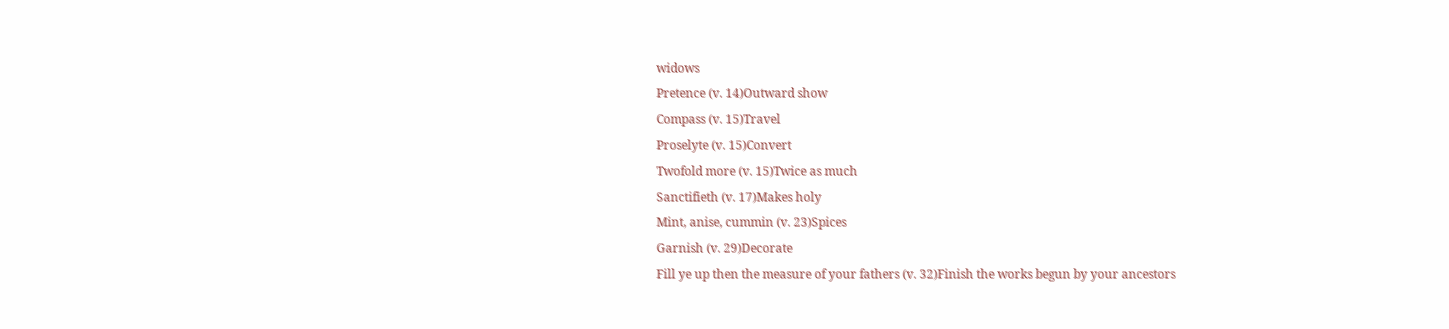widows
Pretence (v. 14)Outward show
Compass (v. 15)Travel
Proselyte (v. 15)Convert
Twofold more (v. 15)Twice as much
Sanctifieth (v. 17)Makes holy
Mint, anise, cummin (v. 23)Spices
Garnish (v. 29)Decorate
Fill ye up then the measure of your fathers (v. 32)Finish the works begun by your ancestors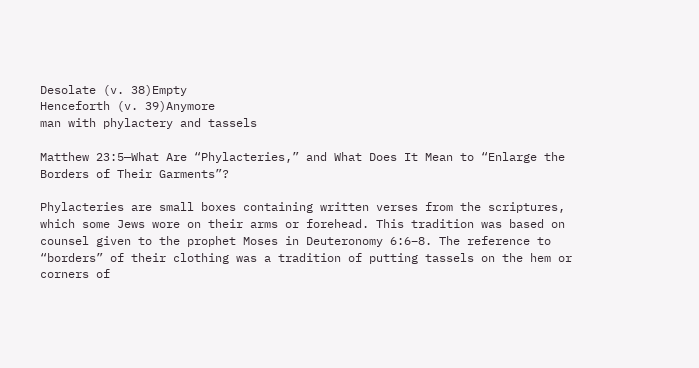Desolate (v. 38)Empty
Henceforth (v. 39)Anymore
man with phylactery and tassels

Matthew 23:5—What Are “Phylacteries,” and What Does It Mean to “Enlarge the Borders of Their Garments”?

Phylacteries are small boxes containing written verses from the scriptures, which some Jews wore on their arms or forehead. This tradition was based on counsel given to the prophet Moses in Deuteronomy 6:6–8. The reference to “borders” of their clothing was a tradition of putting tassels on the hem or corners of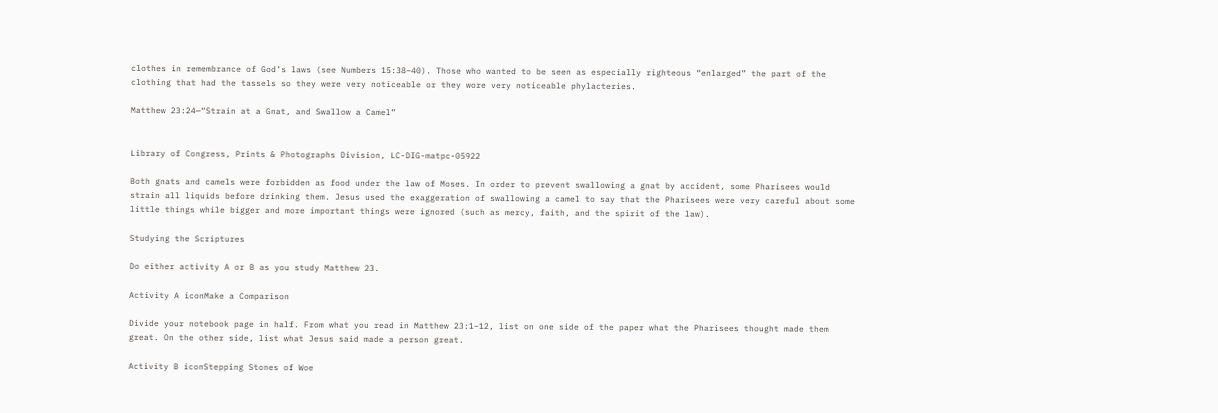clothes in remembrance of God’s laws (see Numbers 15:38–40). Those who wanted to be seen as especially righteous “enlarged” the part of the clothing that had the tassels so they were very noticeable or they wore very noticeable phylacteries.

Matthew 23:24—“Strain at a Gnat, and Swallow a Camel”


Library of Congress, Prints & Photographs Division, LC-DIG-matpc-05922

Both gnats and camels were forbidden as food under the law of Moses. In order to prevent swallowing a gnat by accident, some Pharisees would strain all liquids before drinking them. Jesus used the exaggeration of swallowing a camel to say that the Pharisees were very careful about some little things while bigger and more important things were ignored (such as mercy, faith, and the spirit of the law).

Studying the Scriptures

Do either activity A or B as you study Matthew 23.

Activity A iconMake a Comparison

Divide your notebook page in half. From what you read in Matthew 23:1–12, list on one side of the paper what the Pharisees thought made them great. On the other side, list what Jesus said made a person great.

Activity B iconStepping Stones of Woe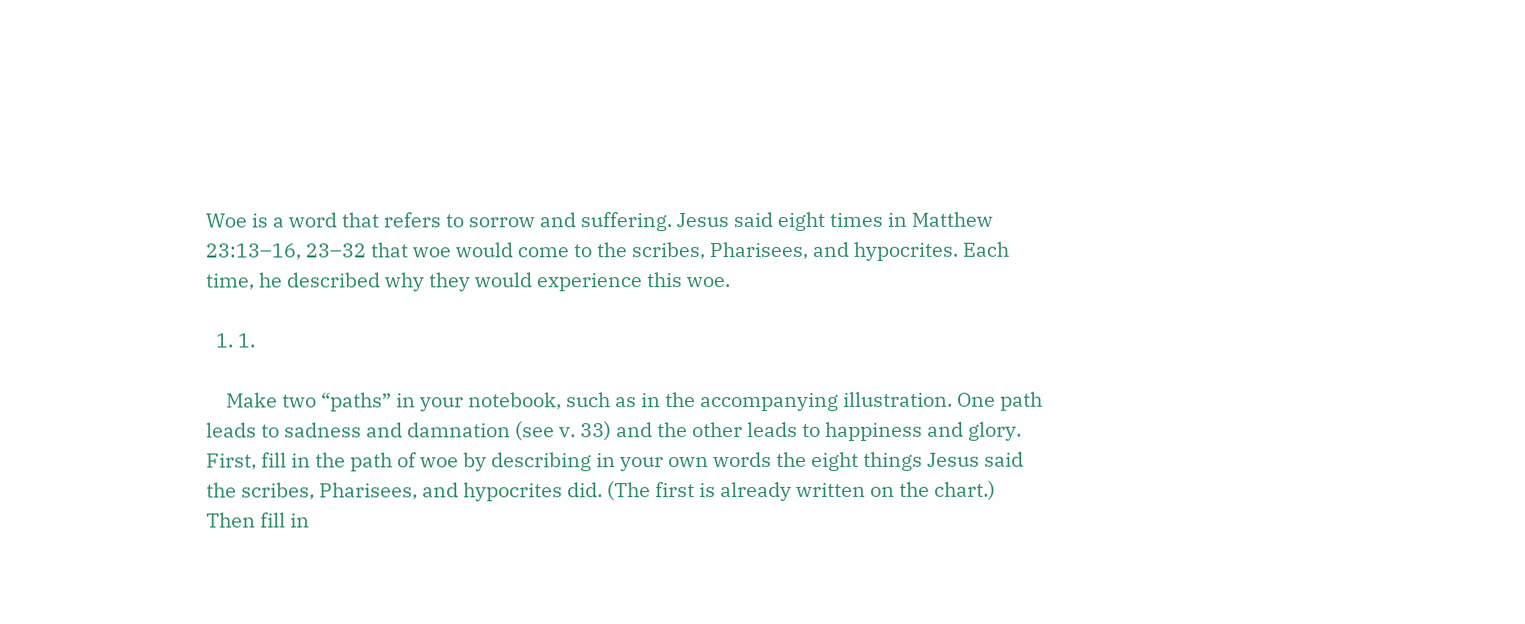Woe is a word that refers to sorrow and suffering. Jesus said eight times in Matthew 23:13–16, 23–32 that woe would come to the scribes, Pharisees, and hypocrites. Each time, he described why they would experience this woe.

  1. 1.

    Make two “paths” in your notebook, such as in the accompanying illustration. One path leads to sadness and damnation (see v. 33) and the other leads to happiness and glory. First, fill in the path of woe by describing in your own words the eight things Jesus said the scribes, Pharisees, and hypocrites did. (The first is already written on the chart.) Then fill in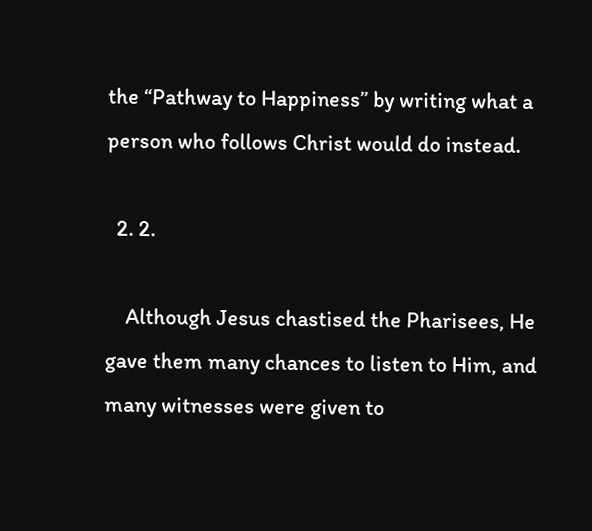the “Pathway to Happiness” by writing what a person who follows Christ would do instead.

  2. 2.

    Although Jesus chastised the Pharisees, He gave them many chances to listen to Him, and many witnesses were given to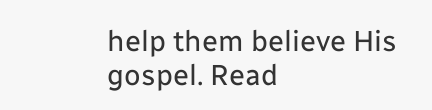help them believe His gospel. Read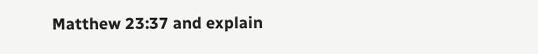Matthew 23:37 and explain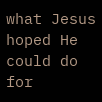what Jesus hoped He could do for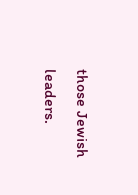those Jewish leaders.